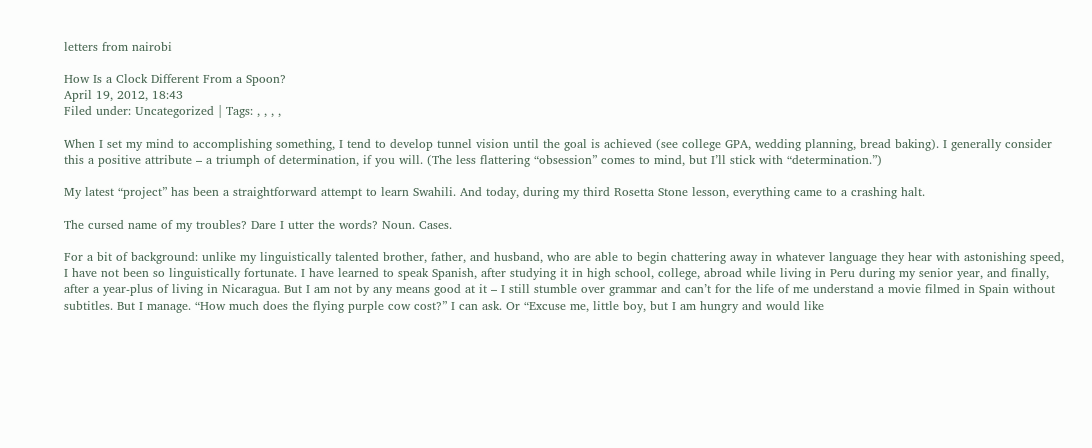letters from nairobi

How Is a Clock Different From a Spoon?
April 19, 2012, 18:43
Filed under: Uncategorized | Tags: , , , ,

When I set my mind to accomplishing something, I tend to develop tunnel vision until the goal is achieved (see college GPA, wedding planning, bread baking). I generally consider this a positive attribute – a triumph of determination, if you will. (The less flattering “obsession” comes to mind, but I’ll stick with “determination.”)

My latest “project” has been a straightforward attempt to learn Swahili. And today, during my third Rosetta Stone lesson, everything came to a crashing halt.

The cursed name of my troubles? Dare I utter the words? Noun. Cases.

For a bit of background: unlike my linguistically talented brother, father, and husband, who are able to begin chattering away in whatever language they hear with astonishing speed, I have not been so linguistically fortunate. I have learned to speak Spanish, after studying it in high school, college, abroad while living in Peru during my senior year, and finally, after a year-plus of living in Nicaragua. But I am not by any means good at it – I still stumble over grammar and can’t for the life of me understand a movie filmed in Spain without subtitles. But I manage. “How much does the flying purple cow cost?” I can ask. Or “Excuse me, little boy, but I am hungry and would like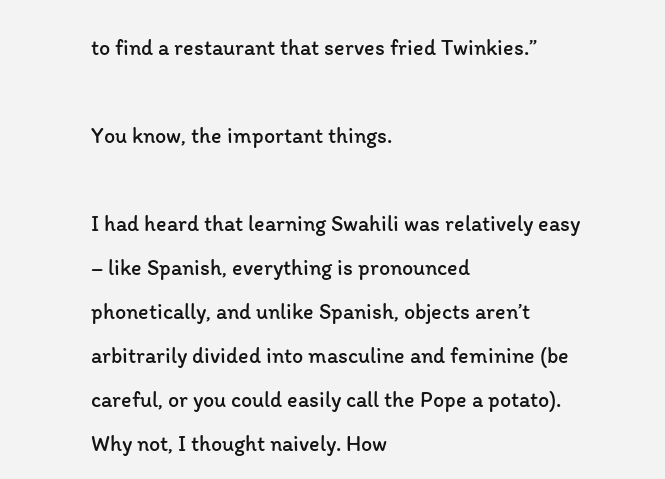to find a restaurant that serves fried Twinkies.”

You know, the important things.

I had heard that learning Swahili was relatively easy – like Spanish, everything is pronounced phonetically, and unlike Spanish, objects aren’t arbitrarily divided into masculine and feminine (be careful, or you could easily call the Pope a potato). Why not, I thought naively. How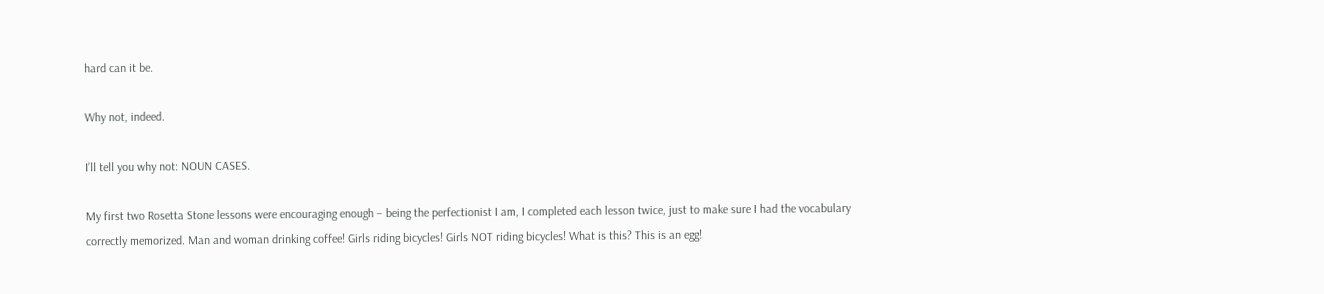hard can it be.

Why not, indeed.

I’ll tell you why not: NOUN CASES.

My first two Rosetta Stone lessons were encouraging enough – being the perfectionist I am, I completed each lesson twice, just to make sure I had the vocabulary correctly memorized. Man and woman drinking coffee! Girls riding bicycles! Girls NOT riding bicycles! What is this? This is an egg!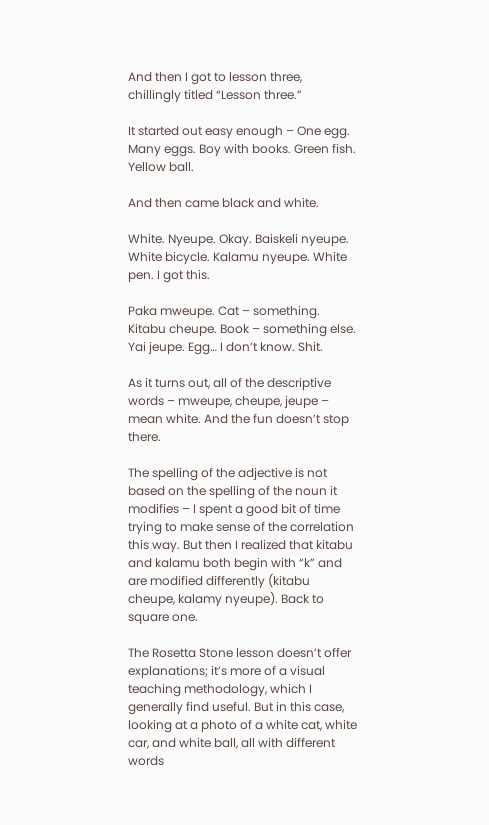And then I got to lesson three, chillingly titled “Lesson three.”

It started out easy enough – One egg. Many eggs. Boy with books. Green fish. Yellow ball.

And then came black and white.

White. Nyeupe. Okay. Baiskeli nyeupe. White bicycle. Kalamu nyeupe. White pen. I got this.

Paka mweupe. Cat – something. Kitabu cheupe. Book – something else. Yai jeupe. Egg… I don’t know. Shit.

As it turns out, all of the descriptive words – mweupe, cheupe, jeupe – mean white. And the fun doesn’t stop there.

The spelling of the adjective is not based on the spelling of the noun it modifies – I spent a good bit of time trying to make sense of the correlation this way. But then I realized that kitabu and kalamu both begin with “k” and are modified differently (kitabu cheupe, kalamy nyeupe). Back to square one.

The Rosetta Stone lesson doesn’t offer explanations; it’s more of a visual teaching methodology, which I generally find useful. But in this case, looking at a photo of a white cat, white car, and white ball, all with different words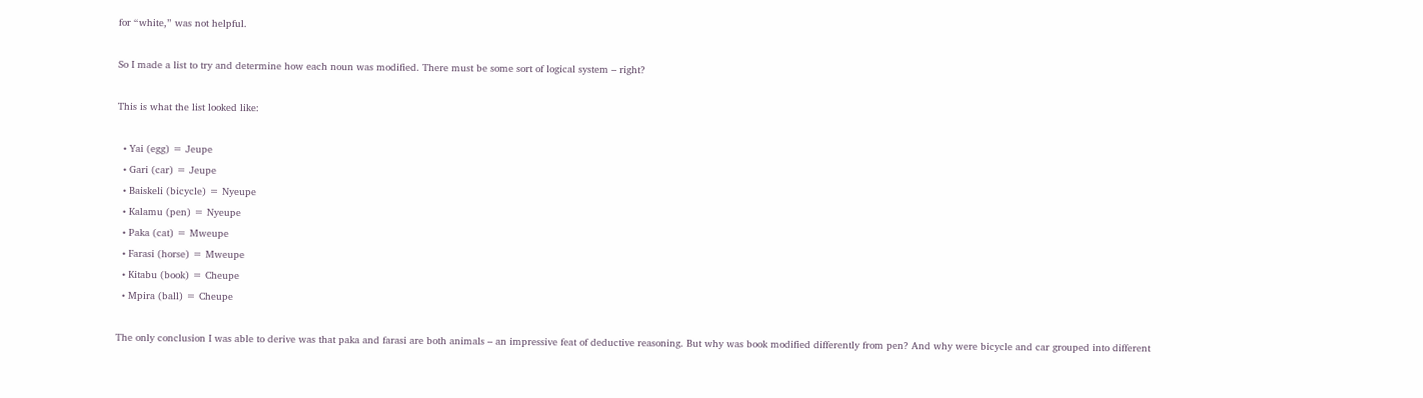for “white,” was not helpful.

So I made a list to try and determine how each noun was modified. There must be some sort of logical system – right?

This is what the list looked like:

  • Yai (egg) = Jeupe
  • Gari (car) = Jeupe
  • Baiskeli (bicycle) = Nyeupe
  • Kalamu (pen) = Nyeupe
  • Paka (cat) = Mweupe
  • Farasi (horse) = Mweupe
  • Kitabu (book) = Cheupe
  • Mpira (ball) = Cheupe

The only conclusion I was able to derive was that paka and farasi are both animals – an impressive feat of deductive reasoning. But why was book modified differently from pen? And why were bicycle and car grouped into different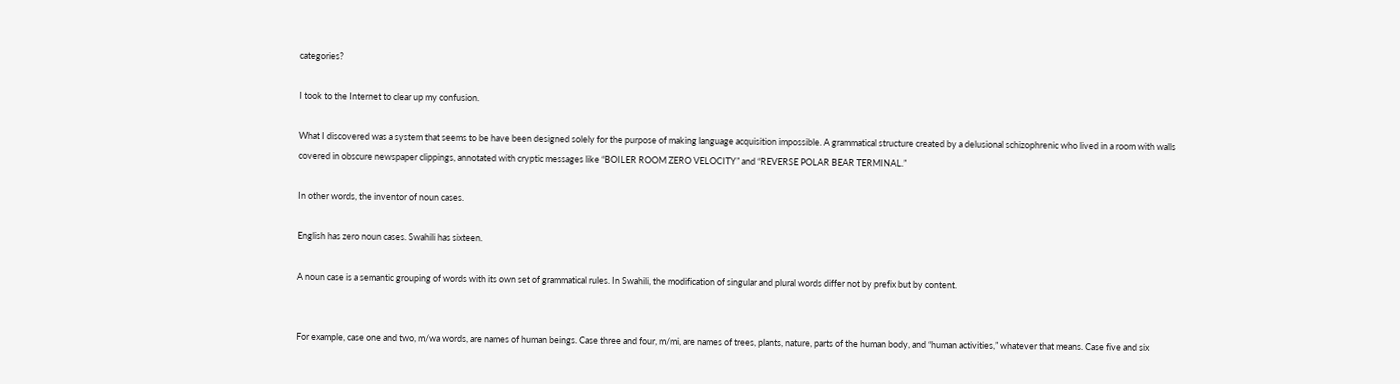categories?

I took to the Internet to clear up my confusion.

What I discovered was a system that seems to be have been designed solely for the purpose of making language acquisition impossible. A grammatical structure created by a delusional schizophrenic who lived in a room with walls covered in obscure newspaper clippings, annotated with cryptic messages like “BOILER ROOM ZERO VELOCITY” and “REVERSE POLAR BEAR TERMINAL.”

In other words, the inventor of noun cases.

English has zero noun cases. Swahili has sixteen.

A noun case is a semantic grouping of words with its own set of grammatical rules. In Swahili, the modification of singular and plural words differ not by prefix but by content.


For example, case one and two, m/wa words, are names of human beings. Case three and four, m/mi, are names of trees, plants, nature, parts of the human body, and “human activities,” whatever that means. Case five and six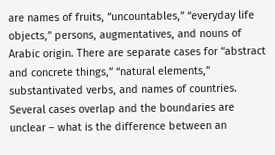are names of fruits, “uncountables,” “everyday life objects,” persons, augmentatives, and nouns of Arabic origin. There are separate cases for “abstract and concrete things,” “natural elements,” substantivated verbs, and names of countries.  Several cases overlap and the boundaries are unclear – what is the difference between an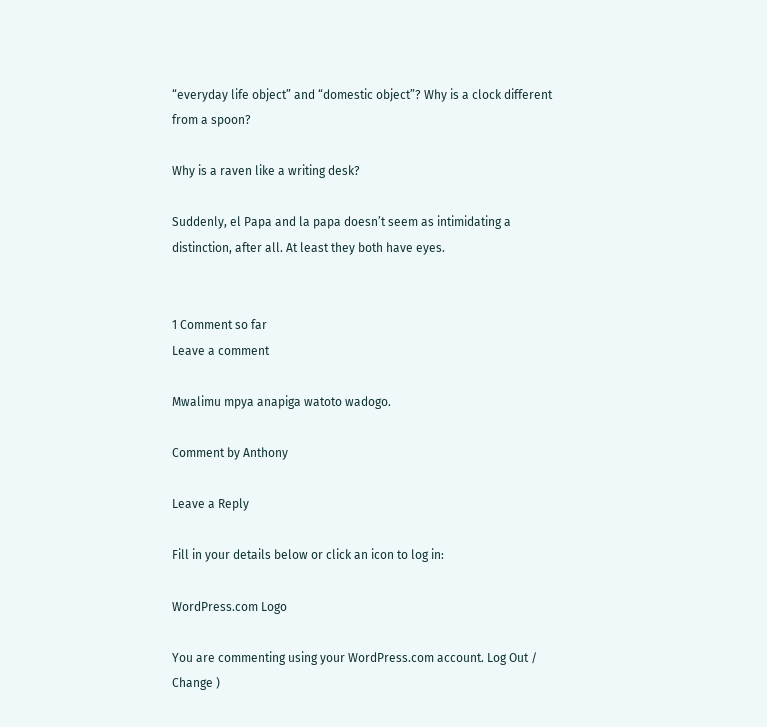“everyday life object” and “domestic object”? Why is a clock different from a spoon?

Why is a raven like a writing desk?

Suddenly, el Papa and la papa doesn’t seem as intimidating a distinction, after all. At least they both have eyes.


1 Comment so far
Leave a comment

Mwalimu mpya anapiga watoto wadogo.

Comment by Anthony

Leave a Reply

Fill in your details below or click an icon to log in:

WordPress.com Logo

You are commenting using your WordPress.com account. Log Out /  Change )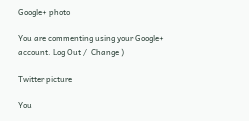Google+ photo

You are commenting using your Google+ account. Log Out /  Change )

Twitter picture

You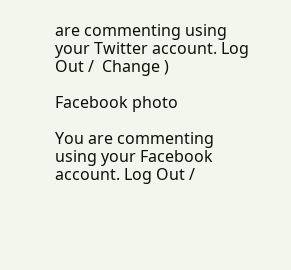are commenting using your Twitter account. Log Out /  Change )

Facebook photo

You are commenting using your Facebook account. Log Out /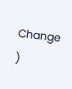Change )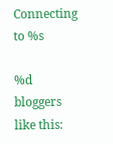Connecting to %s

%d bloggers like this: